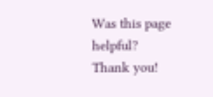Was this page helpful?
Thank you!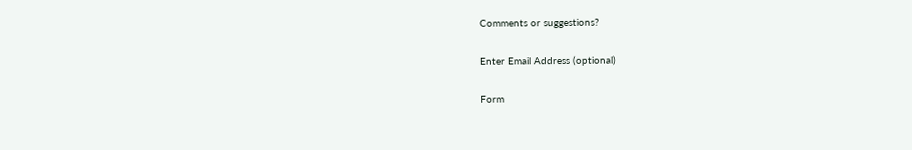Comments or suggestions?

Enter Email Address (optional)

Form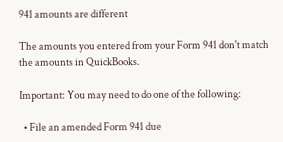941 amounts are different

The amounts you entered from your Form 941 don't match the amounts in QuickBooks.

Important: You may need to do one of the following:

  • File an amended Form 941 due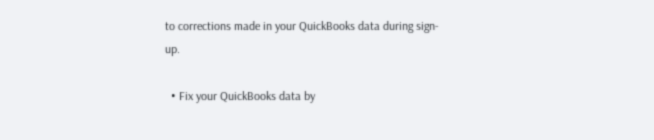to corrections made in your QuickBooks data during sign-up.

  • Fix your QuickBooks data by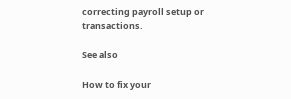correcting payroll setup or transactions.

See also

How to fix your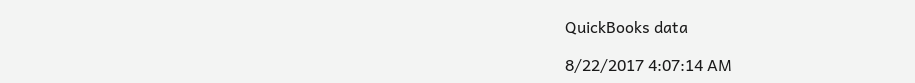QuickBooks data

8/22/2017 4:07:14 AM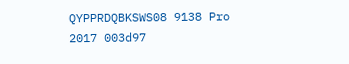QYPPRDQBKSWS08 9138 Pro 2017 003d97